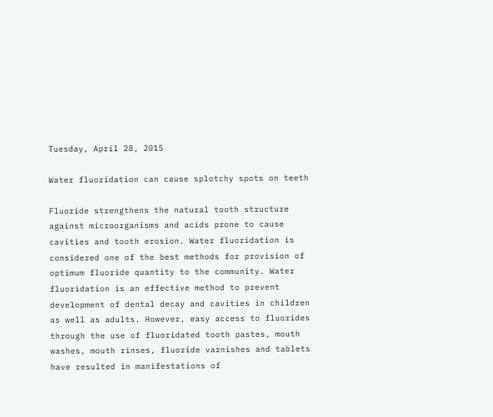Tuesday, April 28, 2015

Water fluoridation can cause splotchy spots on teeth

Fluoride strengthens the natural tooth structure against microorganisms and acids prone to cause cavities and tooth erosion. Water fluoridation is considered one of the best methods for provision of optimum fluoride quantity to the community. Water fluoridation is an effective method to prevent development of dental decay and cavities in children as well as adults. However, easy access to fluorides through the use of fluoridated tooth pastes, mouth washes, mouth rinses, fluoride varnishes and tablets have resulted in manifestations of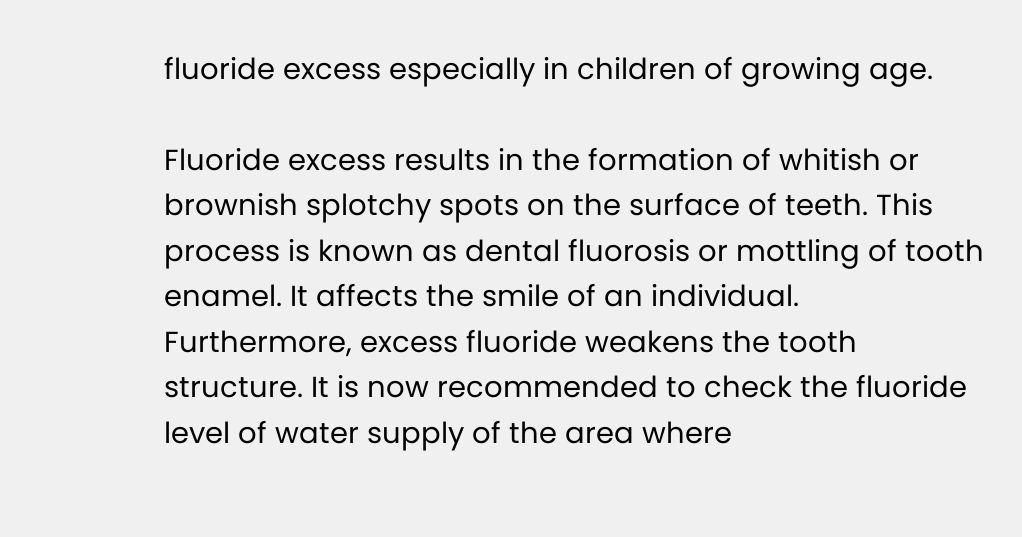fluoride excess especially in children of growing age.

Fluoride excess results in the formation of whitish or brownish splotchy spots on the surface of teeth. This process is known as dental fluorosis or mottling of tooth enamel. It affects the smile of an individual. Furthermore, excess fluoride weakens the tooth structure. It is now recommended to check the fluoride level of water supply of the area where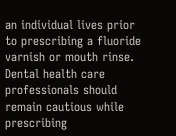an individual lives prior to prescribing a fluoride varnish or mouth rinse. Dental health care professionals should remain cautious while prescribing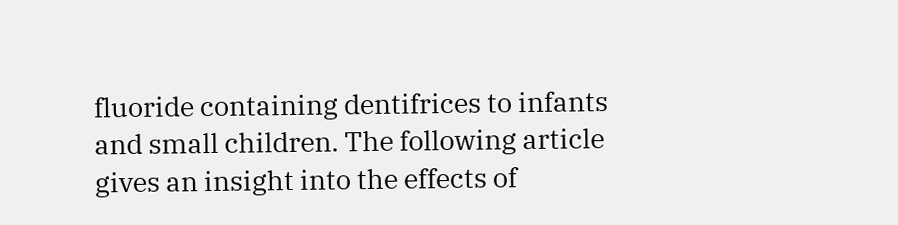fluoride containing dentifrices to infants and small children. The following article gives an insight into the effects of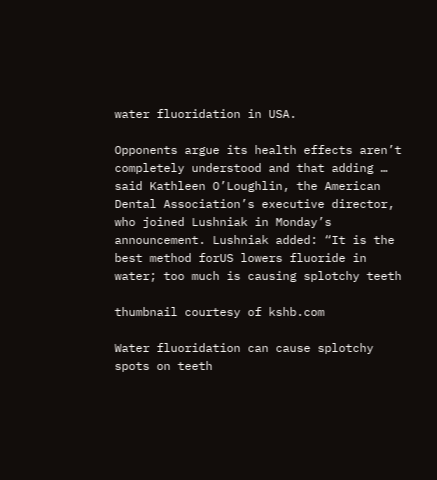water fluoridation in USA.

Opponents argue its health effects aren’t completely understood and that adding … said Kathleen O’Loughlin, the American Dental Association’s executive director, who joined Lushniak in Monday’s announcement. Lushniak added: “It is the best method forUS lowers fluoride in water; too much is causing splotchy teeth

thumbnail courtesy of kshb.com

Water fluoridation can cause splotchy spots on teeth